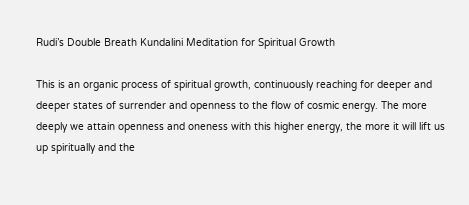Rudi’s Double Breath Kundalini Meditation for Spiritual Growth

This is an organic process of spiritual growth, continuously reaching for deeper and deeper states of surrender and openness to the flow of cosmic energy. The more deeply we attain openness and oneness with this higher energy, the more it will lift us up spiritually and the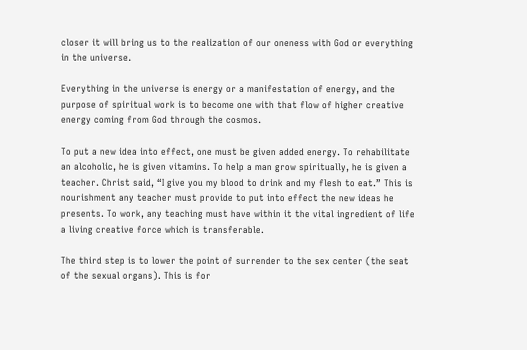closer it will bring us to the realization of our oneness with God or everything in the universe.

Everything in the universe is energy or a manifestation of energy, and the purpose of spiritual work is to become one with that flow of higher creative energy coming from God through the cosmos.

To put a new idea into effect, one must be given added energy. To rehabilitate an alcoholic, he is given vitamins. To help a man grow spiritually, he is given a teacher. Christ said, “I give you my blood to drink and my flesh to eat.” This is nourishment any teacher must provide to put into effect the new ideas he presents. To work, any teaching must have within it the vital ingredient of life a living creative force which is transferable.

The third step is to lower the point of surrender to the sex center (the seat of the sexual organs). This is for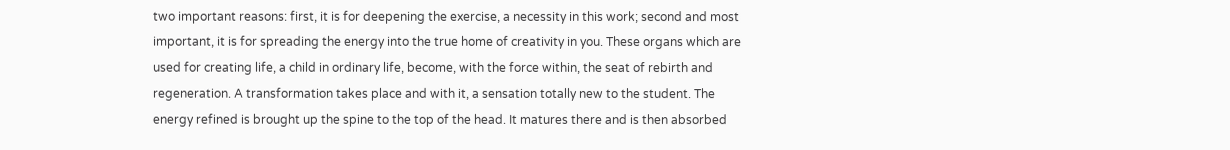two important reasons: first, it is for deepening the exercise, a necessity in this work; second and most important, it is for spreading the energy into the true home of creativity in you. These organs which are used for creating life, a child in ordinary life, become, with the force within, the seat of rebirth and regeneration. A transformation takes place and with it, a sensation totally new to the student. The energy refined is brought up the spine to the top of the head. It matures there and is then absorbed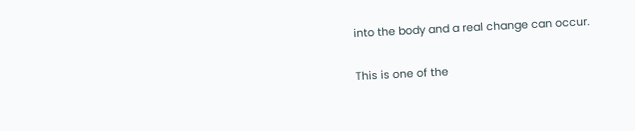into the body and a real change can occur.

This is one of the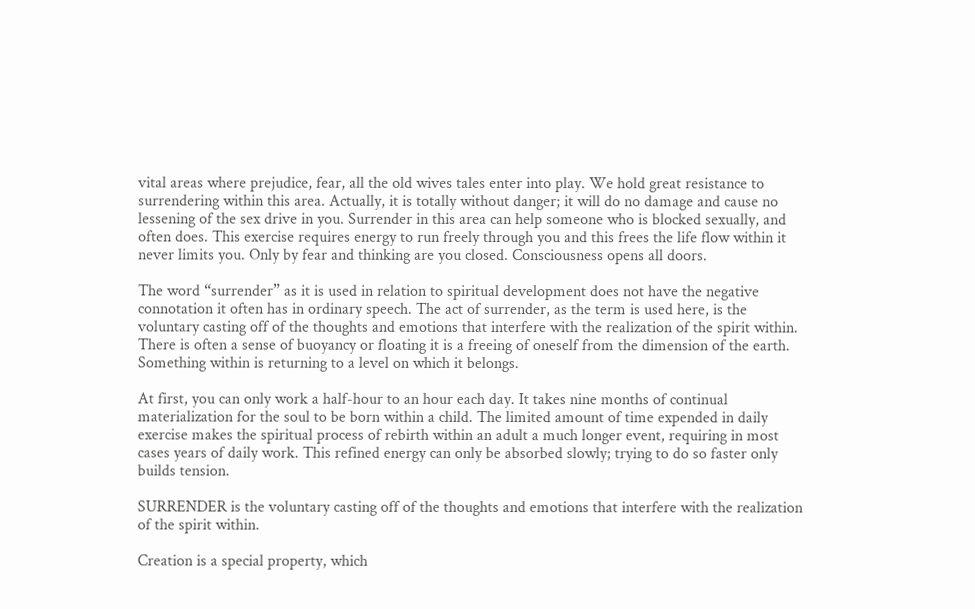vital areas where prejudice, fear, all the old wives tales enter into play. We hold great resistance to surrendering within this area. Actually, it is totally without danger; it will do no damage and cause no lessening of the sex drive in you. Surrender in this area can help someone who is blocked sexually, and often does. This exercise requires energy to run freely through you and this frees the life flow within it never limits you. Only by fear and thinking are you closed. Consciousness opens all doors.

The word “surrender” as it is used in relation to spiritual development does not have the negative connotation it often has in ordinary speech. The act of surrender, as the term is used here, is the voluntary casting off of the thoughts and emotions that interfere with the realization of the spirit within. There is often a sense of buoyancy or floating it is a freeing of oneself from the dimension of the earth. Something within is returning to a level on which it belongs.

At first, you can only work a half-hour to an hour each day. It takes nine months of continual materialization for the soul to be born within a child. The limited amount of time expended in daily exercise makes the spiritual process of rebirth within an adult a much longer event, requiring in most cases years of daily work. This refined energy can only be absorbed slowly; trying to do so faster only builds tension.

SURRENDER is the voluntary casting off of the thoughts and emotions that interfere with the realization of the spirit within.

Creation is a special property, which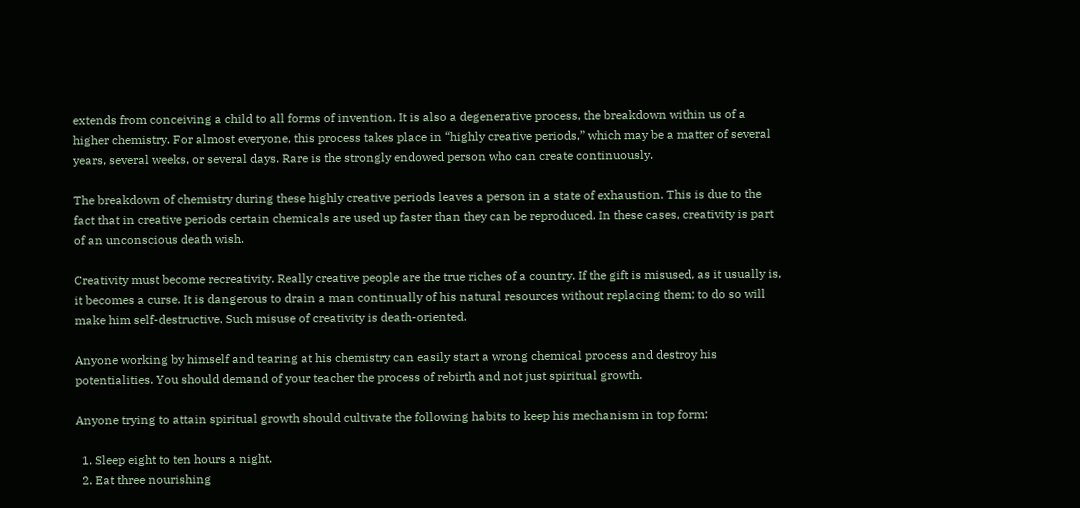extends from conceiving a child to all forms of invention. It is also a degenerative process, the breakdown within us of a higher chemistry. For almost everyone, this process takes place in “highly creative periods,” which may be a matter of several years, several weeks, or several days. Rare is the strongly endowed person who can create continuously.

The breakdown of chemistry during these highly creative periods leaves a person in a state of exhaustion. This is due to the fact that in creative periods certain chemicals are used up faster than they can be reproduced. In these cases, creativity is part of an unconscious death wish.

Creativity must become recreativity. Really creative people are the true riches of a country. If the gift is misused, as it usually is, it becomes a curse. It is dangerous to drain a man continually of his natural resources without replacing them; to do so will make him self-destructive. Such misuse of creativity is death-oriented.

Anyone working by himself and tearing at his chemistry can easily start a wrong chemical process and destroy his potentialities. You should demand of your teacher the process of rebirth and not just spiritual growth.

Anyone trying to attain spiritual growth should cultivate the following habits to keep his mechanism in top form:

  1. Sleep eight to ten hours a night.
  2. Eat three nourishing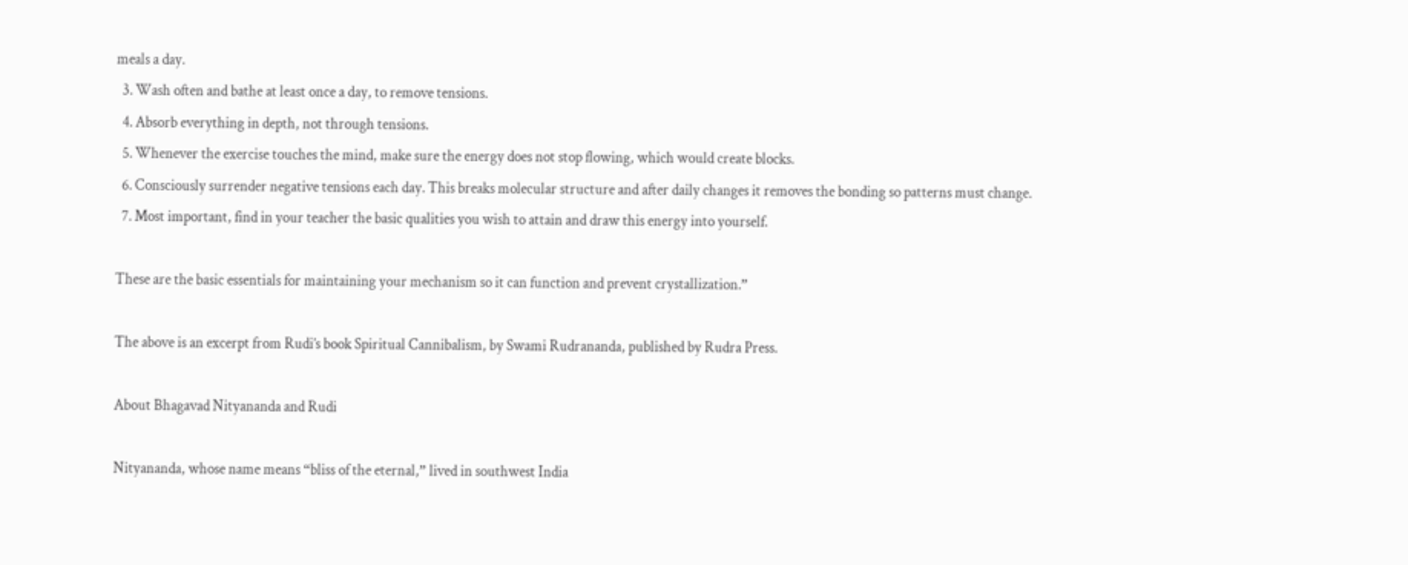meals a day.
  3. Wash often and bathe at least once a day, to remove tensions.
  4. Absorb everything in depth, not through tensions.
  5. Whenever the exercise touches the mind, make sure the energy does not stop flowing, which would create blocks.
  6. Consciously surrender negative tensions each day. This breaks molecular structure and after daily changes it removes the bonding so patterns must change.
  7. Most important, find in your teacher the basic qualities you wish to attain and draw this energy into yourself.

These are the basic essentials for maintaining your mechanism so it can function and prevent crystallization.”

The above is an excerpt from Rudi’s book Spiritual Cannibalism, by Swami Rudrananda, published by Rudra Press.

About Bhagavad Nityananda and Rudi

Nityananda, whose name means “bliss of the eternal,” lived in southwest India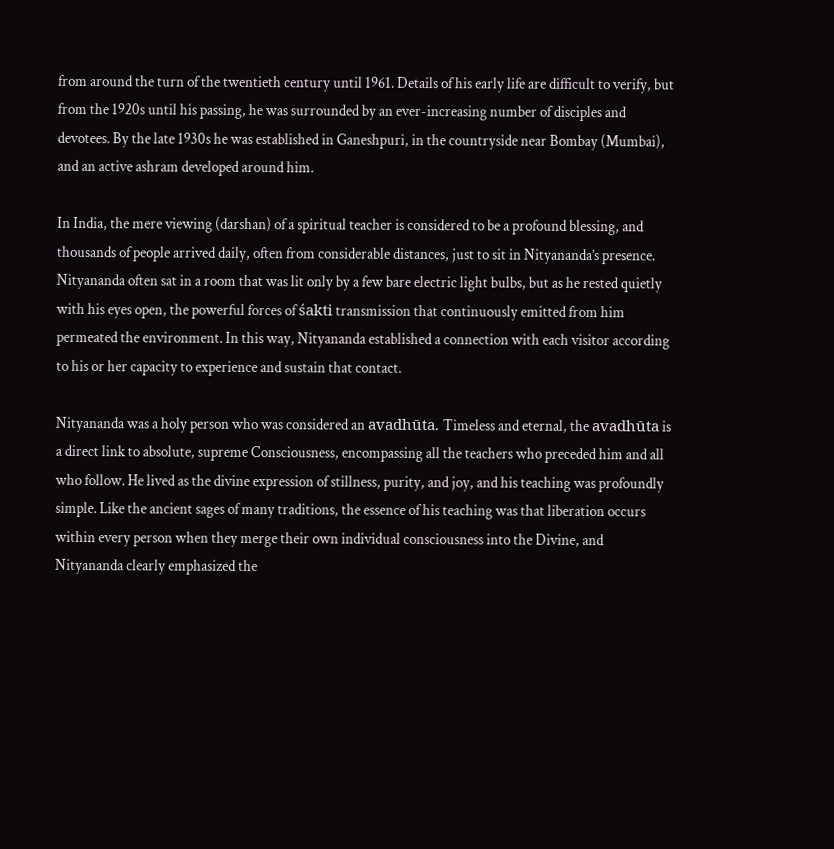from around the turn of the twentieth century until 1961. Details of his early life are difficult to verify, but from the 1920s until his passing, he was surrounded by an ever-increasing number of disciples and devotees. By the late 1930s he was established in Ganeshpuri, in the countryside near Bombay (Mumbai), and an active ashram developed around him.

In India, the mere viewing (darshan) of a spiritual teacher is considered to be a profound blessing, and thousands of people arrived daily, often from considerable distances, just to sit in Nityananda’s presence. Nityananda often sat in a room that was lit only by a few bare electric light bulbs, but as he rested quietly with his eyes open, the powerful forces of śakti transmission that continuously emitted from him permeated the environment. In this way, Nityananda established a connection with each visitor according to his or her capacity to experience and sustain that contact.

Nityananda was a holy person who was considered an avadhūta. Timeless and eternal, the avadhūta is a direct link to absolute, supreme Consciousness, encompassing all the teachers who preceded him and all who follow. He lived as the divine expression of stillness, purity, and joy, and his teaching was profoundly simple. Like the ancient sages of many traditions, the essence of his teaching was that liberation occurs within every person when they merge their own individual consciousness into the Divine, and Nityananda clearly emphasized the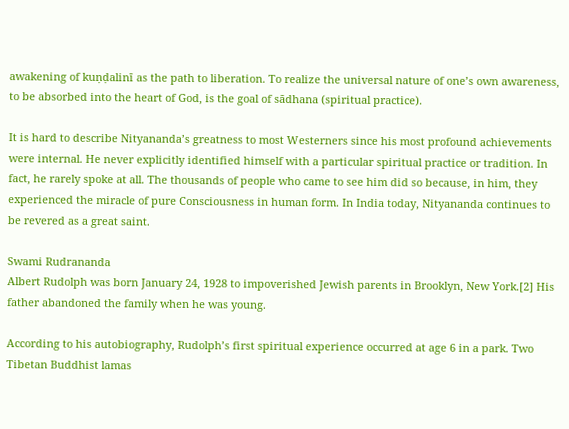awakening of kuṇḍalinī as the path to liberation. To realize the universal nature of one’s own awareness, to be absorbed into the heart of God, is the goal of sādhana (spiritual practice).

It is hard to describe Nityananda’s greatness to most Westerners since his most profound achievements were internal. He never explicitly identified himself with a particular spiritual practice or tradition. In fact, he rarely spoke at all. The thousands of people who came to see him did so because, in him, they experienced the miracle of pure Consciousness in human form. In India today, Nityananda continues to be revered as a great saint.

Swami Rudrananda
Albert Rudolph was born January 24, 1928 to impoverished Jewish parents in Brooklyn, New York.[2] His father abandoned the family when he was young.

According to his autobiography, Rudolph’s first spiritual experience occurred at age 6 in a park. Two Tibetan Buddhist lamas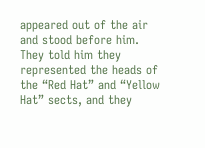appeared out of the air and stood before him. They told him they represented the heads of the “Red Hat” and “Yellow Hat” sects, and they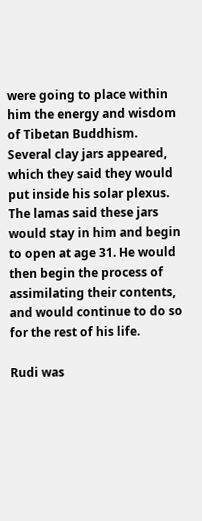were going to place within him the energy and wisdom of Tibetan Buddhism. Several clay jars appeared, which they said they would put inside his solar plexus. The lamas said these jars would stay in him and begin to open at age 31. He would then begin the process of assimilating their contents, and would continue to do so for the rest of his life.

Rudi was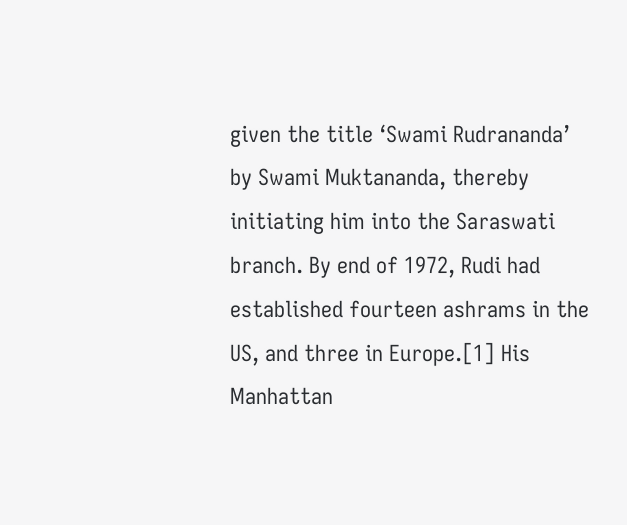given the title ‘Swami Rudrananda’ by Swami Muktananda, thereby initiating him into the Saraswati branch. By end of 1972, Rudi had established fourteen ashrams in the US, and three in Europe.[1] His Manhattan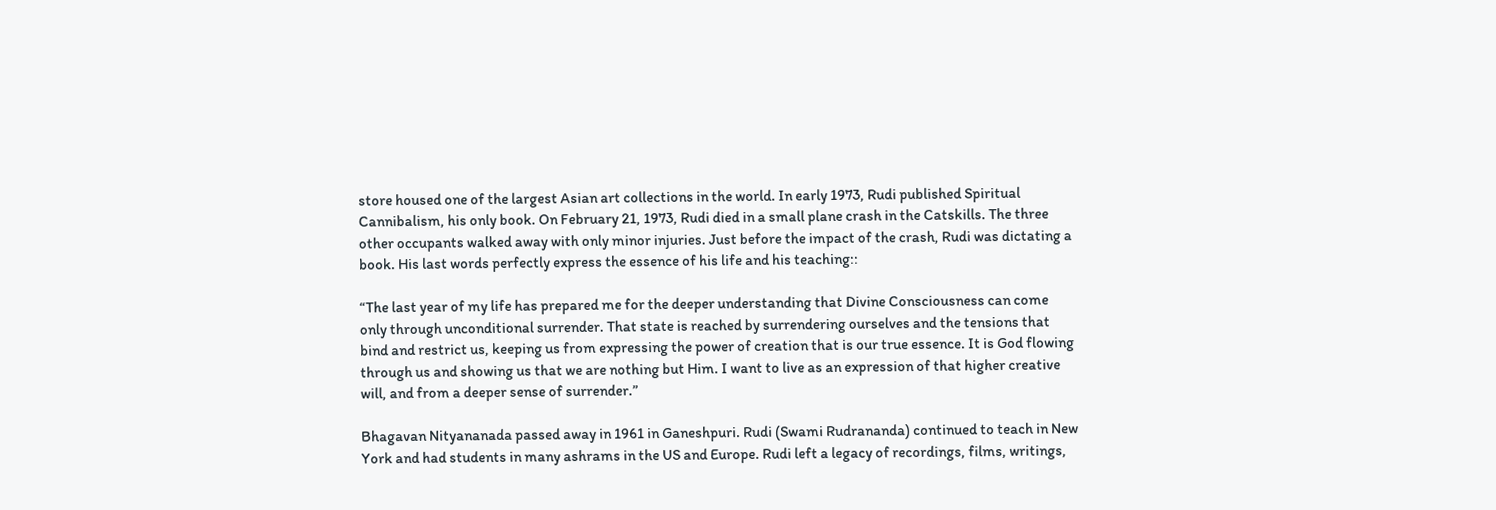store housed one of the largest Asian art collections in the world. In early 1973, Rudi published Spiritual Cannibalism, his only book. On February 21, 1973, Rudi died in a small plane crash in the Catskills. The three other occupants walked away with only minor injuries. Just before the impact of the crash, Rudi was dictating a book. His last words perfectly express the essence of his life and his teaching::

“The last year of my life has prepared me for the deeper understanding that Divine Consciousness can come only through unconditional surrender. That state is reached by surrendering ourselves and the tensions that bind and restrict us, keeping us from expressing the power of creation that is our true essence. It is God flowing through us and showing us that we are nothing but Him. I want to live as an expression of that higher creative will, and from a deeper sense of surrender.”

Bhagavan Nityananada passed away in 1961 in Ganeshpuri. Rudi (Swami Rudrananda) continued to teach in New York and had students in many ashrams in the US and Europe. Rudi left a legacy of recordings, films, writings,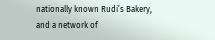nationally known Rudi’s Bakery, and a network of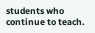students who continue to teach.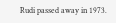Rudi passed away in 1973.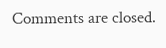Comments are closed.